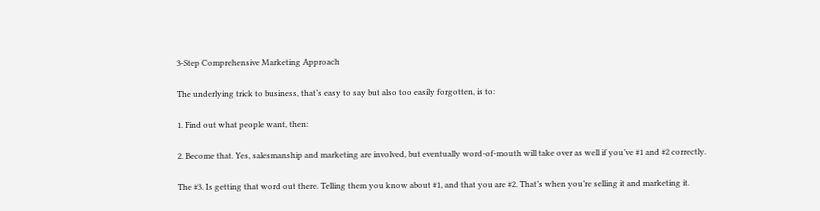3-Step Comprehensive Marketing Approach

The underlying trick to business, that’s easy to say but also too easily forgotten, is to:

1. Find out what people want, then:

2. Become that. Yes, salesmanship and marketing are involved, but eventually word-of-mouth will take over as well if you’ve #1 and #2 correctly.

The #3. Is getting that word out there. Telling them you know about #1, and that you are #2. That’s when you’re selling it and marketing it.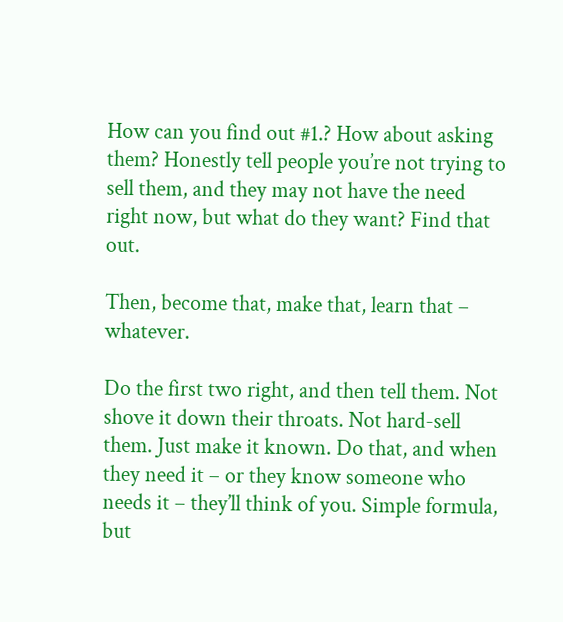How can you find out #1.? How about asking them? Honestly tell people you’re not trying to sell them, and they may not have the need right now, but what do they want? Find that out.

Then, become that, make that, learn that – whatever.

Do the first two right, and then tell them. Not shove it down their throats. Not hard-sell them. Just make it known. Do that, and when they need it – or they know someone who needs it – they’ll think of you. Simple formula, but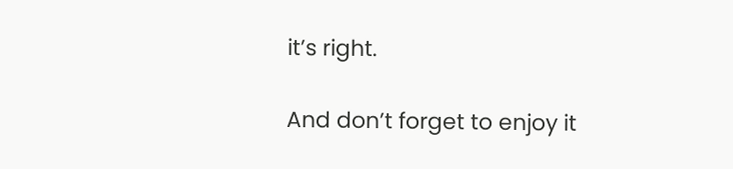it’s right.

And don’t forget to enjoy it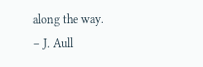along the way.
– J. Aull